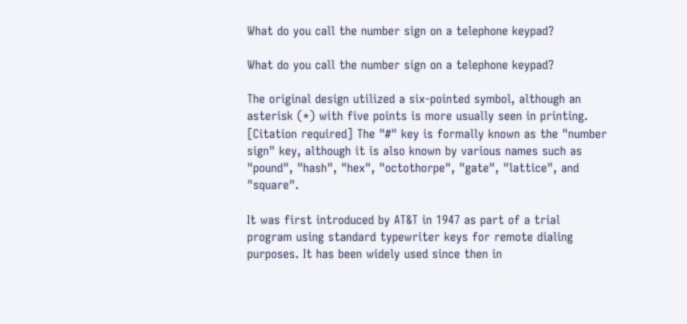What do you call the number sign on a telephone keypad?

What do you call the number sign on a telephone keypad?

The original design utilized a six-pointed symbol, although an asterisk (*) with five points is more usually seen in printing. [Citation required] The "#" key is formally known as the "number sign" key, although it is also known by various names such as "pound", "hash", "hex", "octothorpe", "gate", "lattice", and "square".

It was first introduced by AT&T in 1947 as part of a trial program using standard typewriter keys for remote dialing purposes. It has been widely used since then in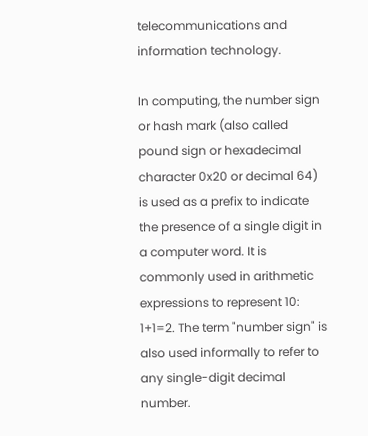telecommunications and information technology.

In computing, the number sign or hash mark (also called pound sign or hexadecimal character 0x20 or decimal 64) is used as a prefix to indicate the presence of a single digit in a computer word. It is commonly used in arithmetic expressions to represent 10: 1+1=2. The term "number sign" is also used informally to refer to any single-digit decimal number.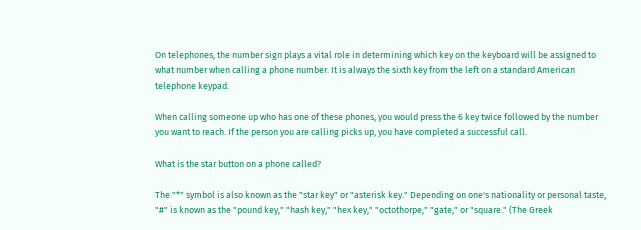On telephones, the number sign plays a vital role in determining which key on the keyboard will be assigned to what number when calling a phone number. It is always the sixth key from the left on a standard American telephone keypad.

When calling someone up who has one of these phones, you would press the 6 key twice followed by the number you want to reach. If the person you are calling picks up, you have completed a successful call.

What is the star button on a phone called?

The "*" symbol is also known as the "star key" or "asterisk key." Depending on one's nationality or personal taste, "#" is known as the "pound key," "hash key," "hex key," "octothorpe," "gate," or "square." (The Greek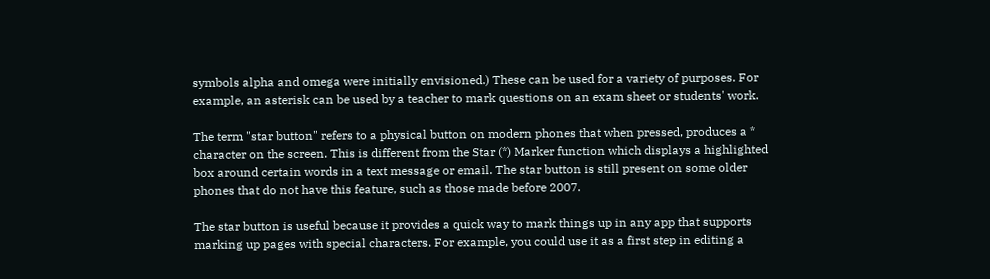symbols alpha and omega were initially envisioned.) These can be used for a variety of purposes. For example, an asterisk can be used by a teacher to mark questions on an exam sheet or students' work.

The term "star button" refers to a physical button on modern phones that when pressed, produces a * character on the screen. This is different from the Star (*) Marker function which displays a highlighted box around certain words in a text message or email. The star button is still present on some older phones that do not have this feature, such as those made before 2007.

The star button is useful because it provides a quick way to mark things up in any app that supports marking up pages with special characters. For example, you could use it as a first step in editing a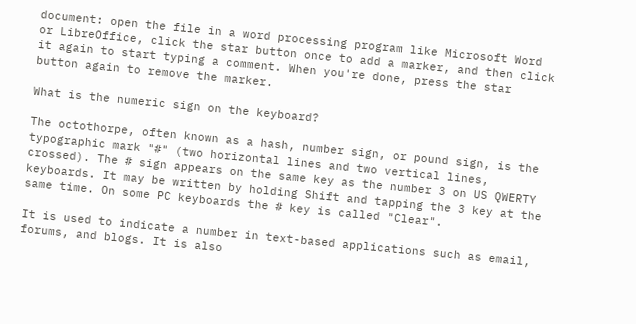document: open the file in a word processing program like Microsoft Word or LibreOffice, click the star button once to add a marker, and then click it again to start typing a comment. When you're done, press the star button again to remove the marker.

What is the numeric sign on the keyboard?

The octothorpe, often known as a hash, number sign, or pound sign, is the typographic mark "#" (two horizontal lines and two vertical lines, crossed). The # sign appears on the same key as the number 3 on US QWERTY keyboards. It may be written by holding Shift and tapping the 3 key at the same time. On some PC keyboards the # key is called "Clear".

It is used to indicate a number in text-based applications such as email, forums, and blogs. It is also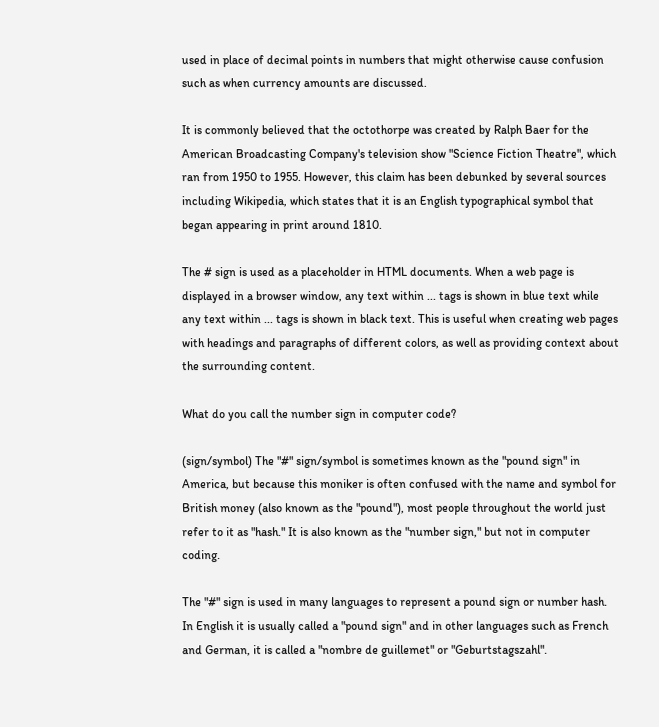used in place of decimal points in numbers that might otherwise cause confusion such as when currency amounts are discussed.

It is commonly believed that the octothorpe was created by Ralph Baer for the American Broadcasting Company's television show "Science Fiction Theatre", which ran from 1950 to 1955. However, this claim has been debunked by several sources including Wikipedia, which states that it is an English typographical symbol that began appearing in print around 1810.

The # sign is used as a placeholder in HTML documents. When a web page is displayed in a browser window, any text within ... tags is shown in blue text while any text within ... tags is shown in black text. This is useful when creating web pages with headings and paragraphs of different colors, as well as providing context about the surrounding content.

What do you call the number sign in computer code?

(sign/symbol) The "#" sign/symbol is sometimes known as the "pound sign" in America, but because this moniker is often confused with the name and symbol for British money (also known as the "pound"), most people throughout the world just refer to it as "hash." It is also known as the "number sign," but not in computer coding.

The "#" sign is used in many languages to represent a pound sign or number hash. In English it is usually called a "pound sign" and in other languages such as French and German, it is called a "nombre de guillemet" or "Geburtstagszahl".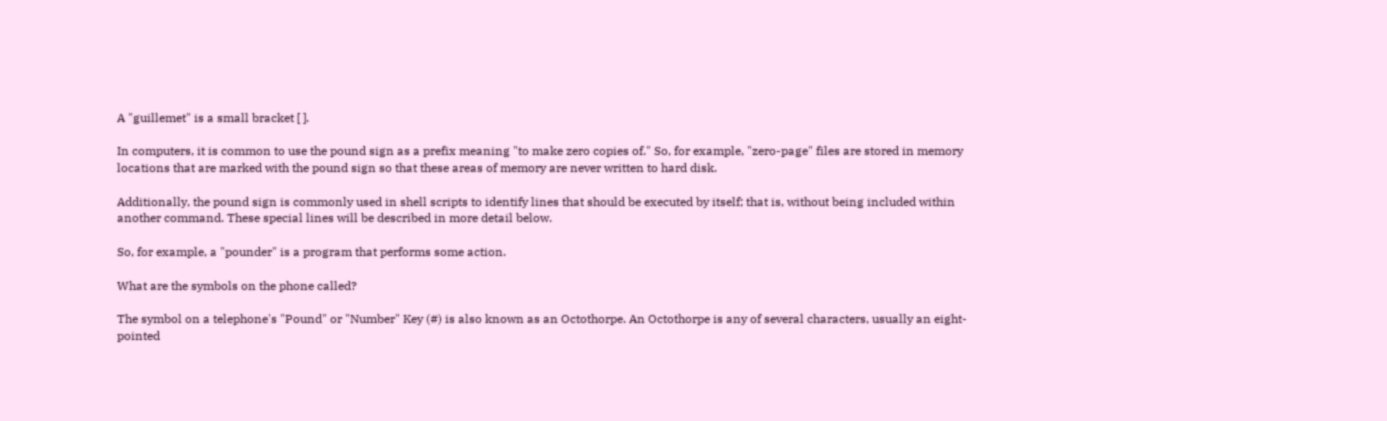A "guillemet" is a small bracket [ ].

In computers, it is common to use the pound sign as a prefix meaning "to make zero copies of." So, for example, "zero-page" files are stored in memory locations that are marked with the pound sign so that these areas of memory are never written to hard disk.

Additionally, the pound sign is commonly used in shell scripts to identify lines that should be executed by itself; that is, without being included within another command. These special lines will be described in more detail below.

So, for example, a "pounder" is a program that performs some action.

What are the symbols on the phone called?

The symbol on a telephone's "Pound" or "Number" Key (#) is also known as an Octothorpe. An Octothorpe is any of several characters, usually an eight-pointed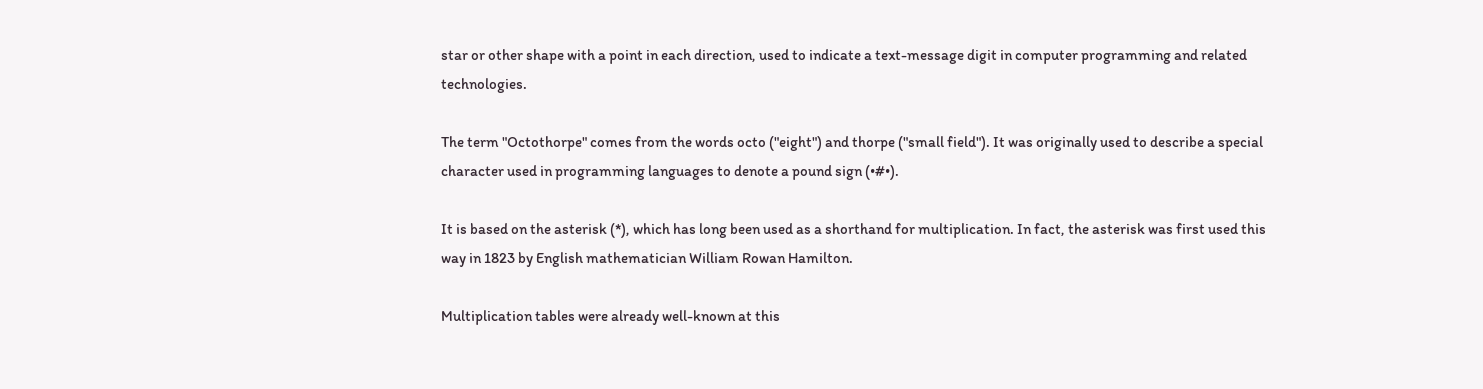star or other shape with a point in each direction, used to indicate a text-message digit in computer programming and related technologies.

The term "Octothorpe" comes from the words octo ("eight") and thorpe ("small field"). It was originally used to describe a special character used in programming languages to denote a pound sign (•#•).

It is based on the asterisk (*), which has long been used as a shorthand for multiplication. In fact, the asterisk was first used this way in 1823 by English mathematician William Rowan Hamilton.

Multiplication tables were already well-known at this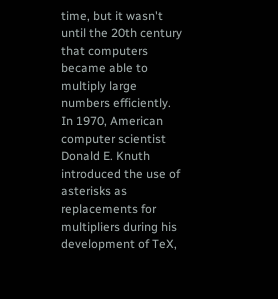time, but it wasn't until the 20th century that computers became able to multiply large numbers efficiently. In 1970, American computer scientist Donald E. Knuth introduced the use of asterisks as replacements for multipliers during his development of TeX,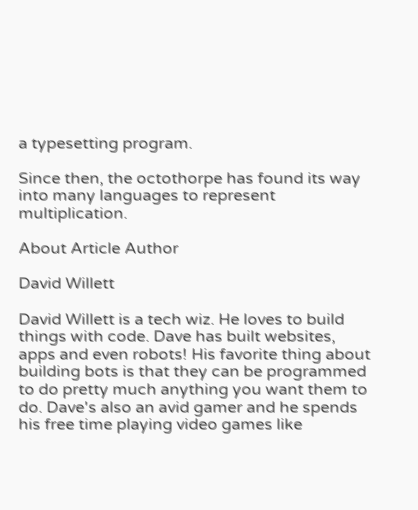a typesetting program.

Since then, the octothorpe has found its way into many languages to represent multiplication.

About Article Author

David Willett

David Willett is a tech wiz. He loves to build things with code. Dave has built websites, apps and even robots! His favorite thing about building bots is that they can be programmed to do pretty much anything you want them to do. Dave's also an avid gamer and he spends his free time playing video games like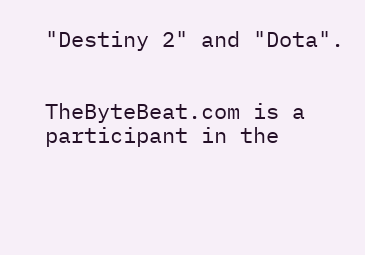"Destiny 2" and "Dota".


TheByteBeat.com is a participant in the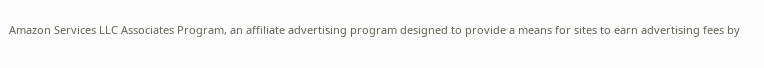Amazon Services LLC Associates Program, an affiliate advertising program designed to provide a means for sites to earn advertising fees by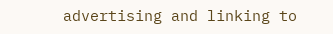advertising and linking to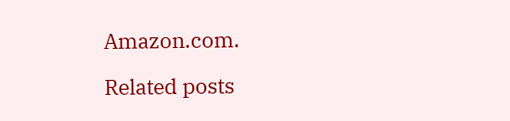Amazon.com.

Related posts